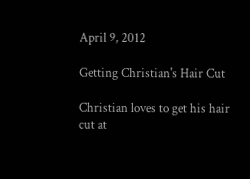April 9, 2012

Getting Christian's Hair Cut

Christian loves to get his hair cut at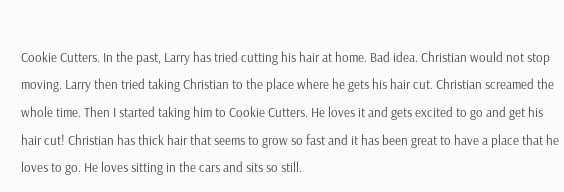Cookie Cutters. In the past, Larry has tried cutting his hair at home. Bad idea. Christian would not stop moving. Larry then tried taking Christian to the place where he gets his hair cut. Christian screamed the whole time. Then I started taking him to Cookie Cutters. He loves it and gets excited to go and get his hair cut! Christian has thick hair that seems to grow so fast and it has been great to have a place that he loves to go. He loves sitting in the cars and sits so still.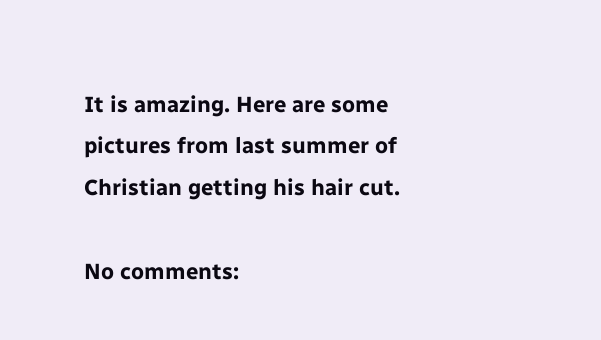It is amazing. Here are some pictures from last summer of Christian getting his hair cut.

No comments: